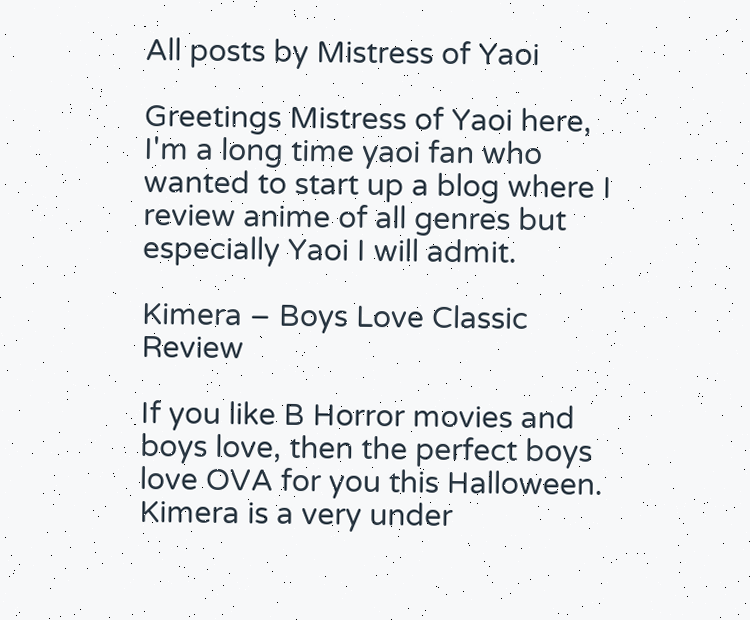All posts by Mistress of Yaoi

Greetings Mistress of Yaoi here, I'm a long time yaoi fan who wanted to start up a blog where I review anime of all genres but especially Yaoi I will admit.

Kimera – Boys Love Classic Review

If you like B Horror movies and boys love, then the perfect boys love OVA for you this Halloween. Kimera is a very under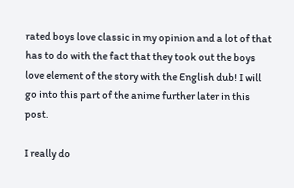rated boys love classic in my opinion and a lot of that has to do with the fact that they took out the boys love element of the story with the English dub! I will go into this part of the anime further later in this post.

I really do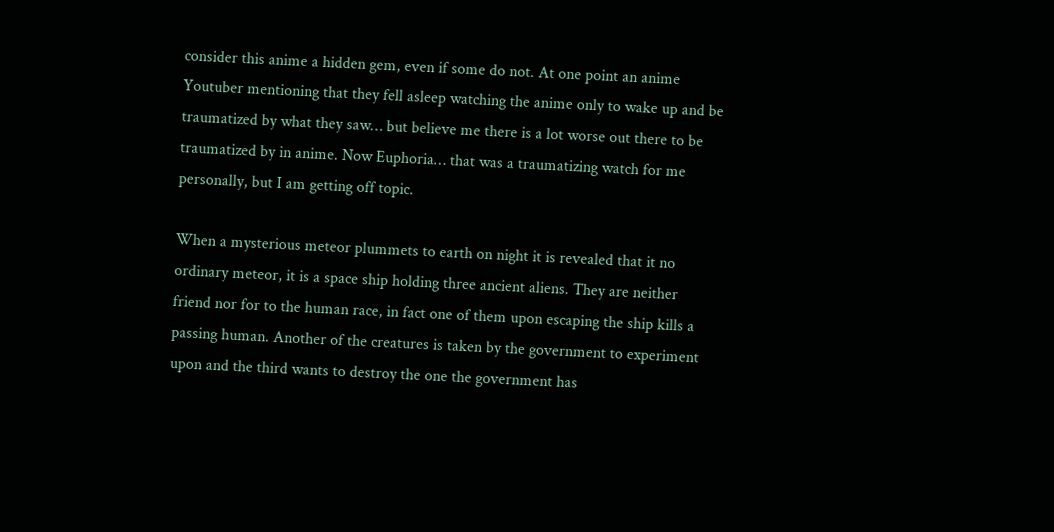consider this anime a hidden gem, even if some do not. At one point an anime Youtuber mentioning that they fell asleep watching the anime only to wake up and be traumatized by what they saw… but believe me there is a lot worse out there to be traumatized by in anime. Now Euphoria… that was a traumatizing watch for me personally, but I am getting off topic.

When a mysterious meteor plummets to earth on night it is revealed that it no ordinary meteor, it is a space ship holding three ancient aliens. They are neither friend nor for to the human race, in fact one of them upon escaping the ship kills a passing human. Another of the creatures is taken by the government to experiment upon and the third wants to destroy the one the government has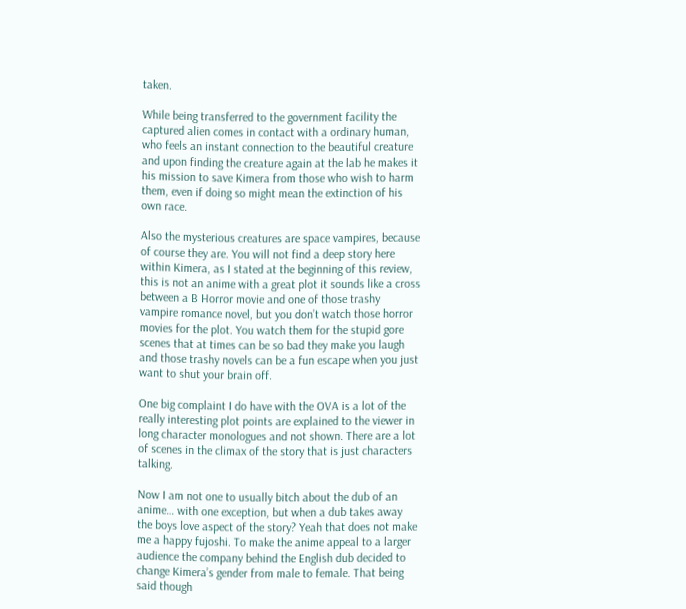taken.

While being transferred to the government facility the captured alien comes in contact with a ordinary human, who feels an instant connection to the beautiful creature and upon finding the creature again at the lab he makes it his mission to save Kimera from those who wish to harm them, even if doing so might mean the extinction of his own race.

Also the mysterious creatures are space vampires, because of course they are. You will not find a deep story here within Kimera, as I stated at the beginning of this review, this is not an anime with a great plot it sounds like a cross between a B Horror movie and one of those trashy vampire romance novel, but you don’t watch those horror movies for the plot. You watch them for the stupid gore scenes that at times can be so bad they make you laugh and those trashy novels can be a fun escape when you just want to shut your brain off.

One big complaint I do have with the OVA is a lot of the really interesting plot points are explained to the viewer in long character monologues and not shown. There are a lot of scenes in the climax of the story that is just characters talking.

Now I am not one to usually bitch about the dub of an anime… with one exception, but when a dub takes away the boys love aspect of the story? Yeah that does not make me a happy fujoshi. To make the anime appeal to a larger audience the company behind the English dub decided to change Kimera’s gender from male to female. That being said though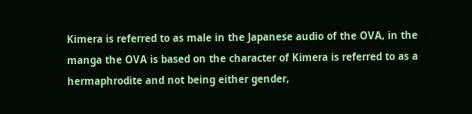Kimera is referred to as male in the Japanese audio of the OVA, in the manga the OVA is based on the character of Kimera is referred to as a hermaphrodite and not being either gender,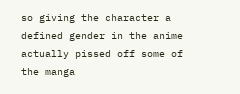so giving the character a defined gender in the anime actually pissed off some of the manga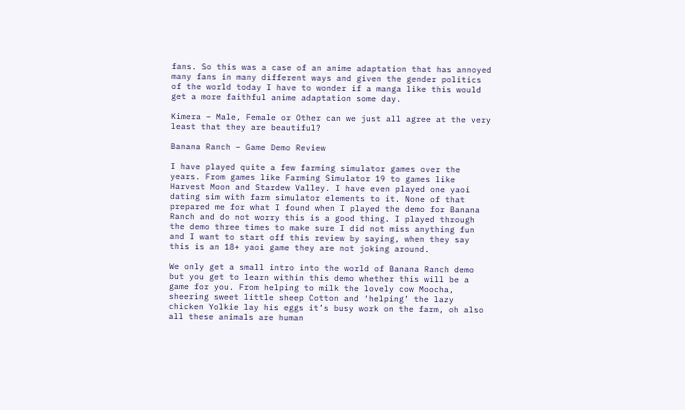fans. So this was a case of an anime adaptation that has annoyed many fans in many different ways and given the gender politics of the world today I have to wonder if a manga like this would get a more faithful anime adaptation some day.

Kimera – Male, Female or Other can we just all agree at the very least that they are beautiful?

Banana Ranch – Game Demo Review

I have played quite a few farming simulator games over the years. From games like Farming Simulator 19 to games like Harvest Moon and Stardew Valley. I have even played one yaoi dating sim with farm simulator elements to it. None of that prepared me for what I found when I played the demo for Banana Ranch and do not worry this is a good thing. I played through the demo three times to make sure I did not miss anything fun and I want to start off this review by saying, when they say this is an 18+ yaoi game they are not joking around.

We only get a small intro into the world of Banana Ranch demo but you get to learn within this demo whether this will be a game for you. From helping to milk the lovely cow Moocha, sheering sweet little sheep Cotton and ‘helping’ the lazy chicken Yolkie lay his eggs it’s busy work on the farm, oh also all these animals are human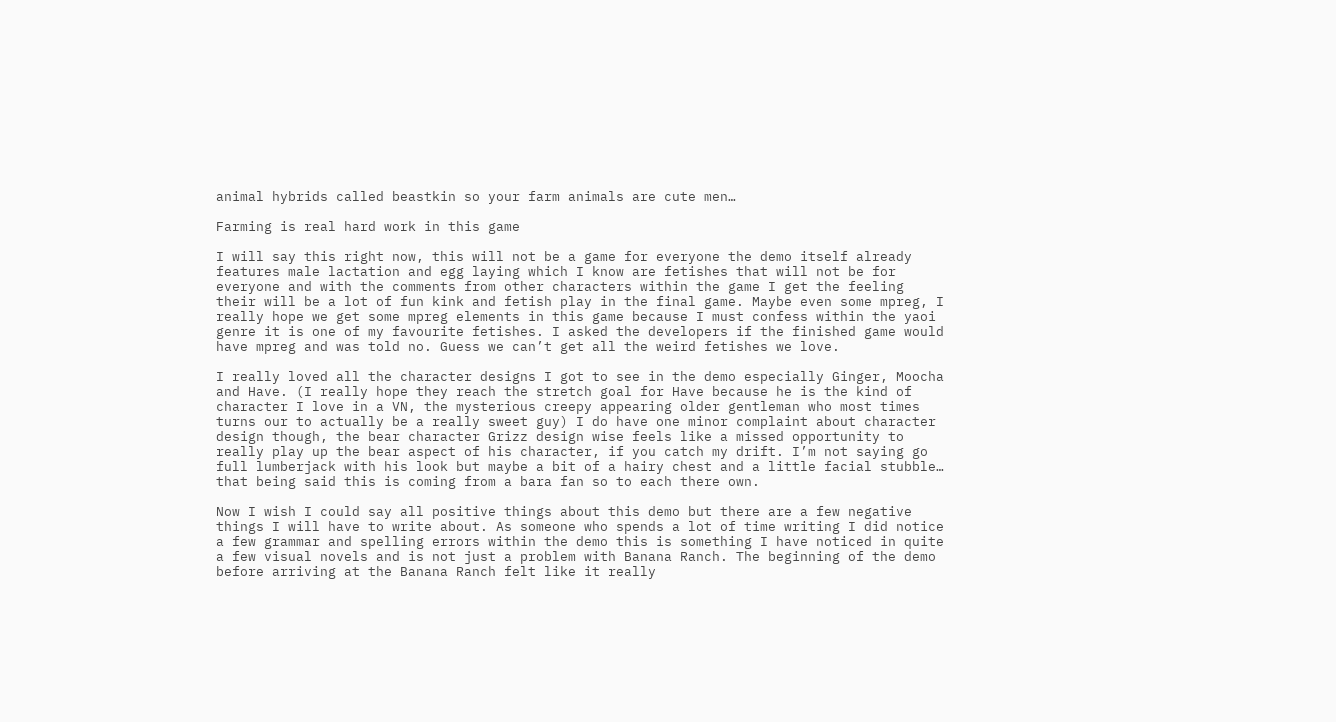animal hybrids called beastkin so your farm animals are cute men…

Farming is real hard work in this game

I will say this right now, this will not be a game for everyone the demo itself already features male lactation and egg laying which I know are fetishes that will not be for everyone and with the comments from other characters within the game I get the feeling their will be a lot of fun kink and fetish play in the final game. Maybe even some mpreg, I really hope we get some mpreg elements in this game because I must confess within the yaoi genre it is one of my favourite fetishes. I asked the developers if the finished game would have mpreg and was told no. Guess we can’t get all the weird fetishes we love.

I really loved all the character designs I got to see in the demo especially Ginger, Moocha and Have. (I really hope they reach the stretch goal for Have because he is the kind of character I love in a VN, the mysterious creepy appearing older gentleman who most times turns our to actually be a really sweet guy) I do have one minor complaint about character design though, the bear character Grizz design wise feels like a missed opportunity to really play up the bear aspect of his character, if you catch my drift. I’m not saying go full lumberjack with his look but maybe a bit of a hairy chest and a little facial stubble… that being said this is coming from a bara fan so to each there own.

Now I wish I could say all positive things about this demo but there are a few negative things I will have to write about. As someone who spends a lot of time writing I did notice a few grammar and spelling errors within the demo this is something I have noticed in quite a few visual novels and is not just a problem with Banana Ranch. The beginning of the demo before arriving at the Banana Ranch felt like it really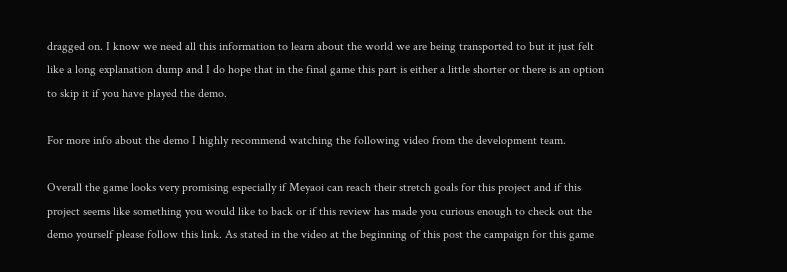dragged on. I know we need all this information to learn about the world we are being transported to but it just felt like a long explanation dump and I do hope that in the final game this part is either a little shorter or there is an option to skip it if you have played the demo.

For more info about the demo I highly recommend watching the following video from the development team.

Overall the game looks very promising especially if Meyaoi can reach their stretch goals for this project and if this project seems like something you would like to back or if this review has made you curious enough to check out the demo yourself please follow this link. As stated in the video at the beginning of this post the campaign for this game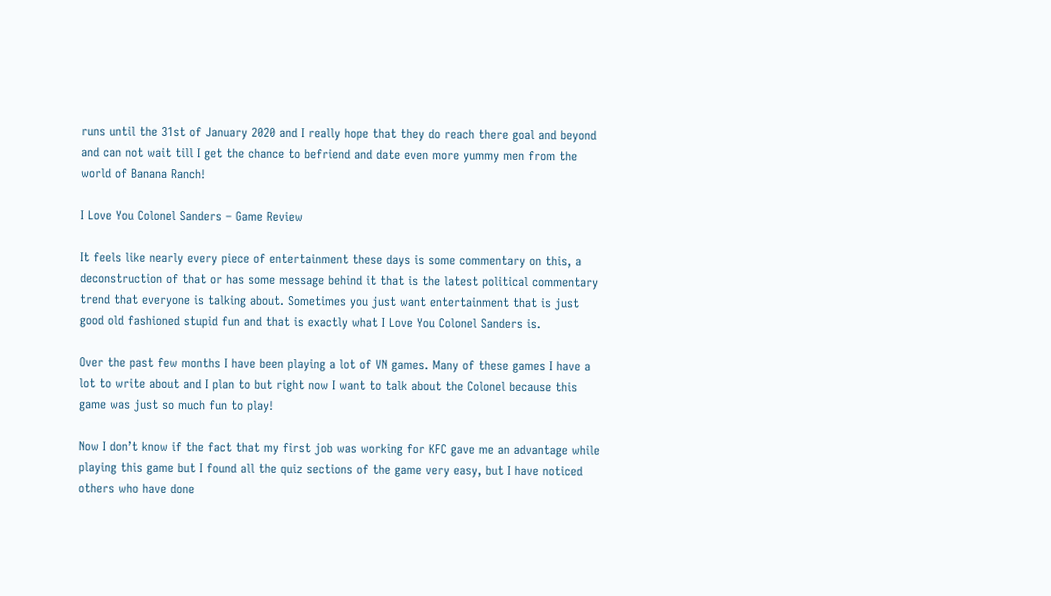runs until the 31st of January 2020 and I really hope that they do reach there goal and beyond and can not wait till I get the chance to befriend and date even more yummy men from the world of Banana Ranch!

I Love You Colonel Sanders – Game Review

It feels like nearly every piece of entertainment these days is some commentary on this, a deconstruction of that or has some message behind it that is the latest political commentary trend that everyone is talking about. Sometimes you just want entertainment that is just good old fashioned stupid fun and that is exactly what I Love You Colonel Sanders is.

Over the past few months I have been playing a lot of VN games. Many of these games I have a lot to write about and I plan to but right now I want to talk about the Colonel because this game was just so much fun to play!

Now I don’t know if the fact that my first job was working for KFC gave me an advantage while playing this game but I found all the quiz sections of the game very easy, but I have noticed others who have done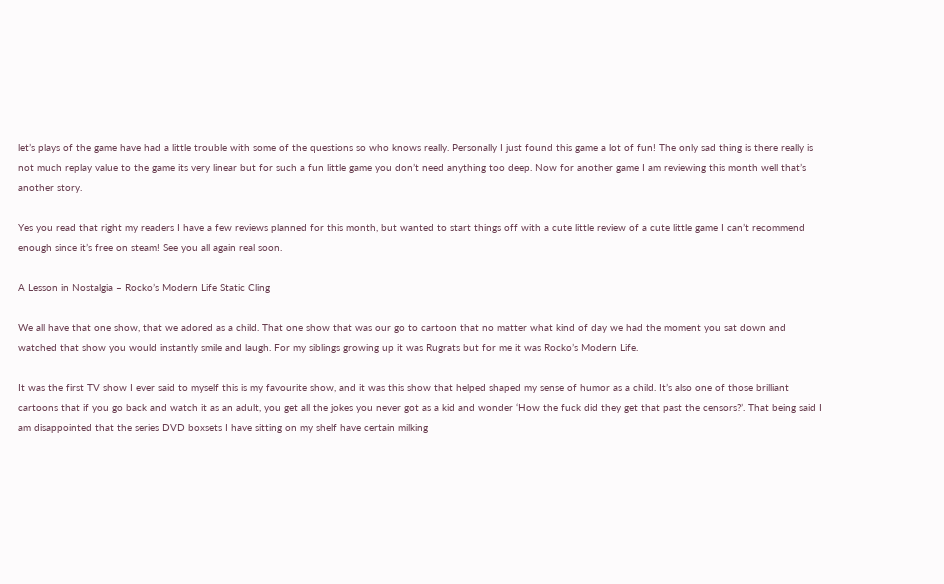let’s plays of the game have had a little trouble with some of the questions so who knows really. Personally I just found this game a lot of fun! The only sad thing is there really is not much replay value to the game its very linear but for such a fun little game you don’t need anything too deep. Now for another game I am reviewing this month well that’s another story.

Yes you read that right my readers I have a few reviews planned for this month, but wanted to start things off with a cute little review of a cute little game I can’t recommend enough since it’s free on steam! See you all again real soon.

A Lesson in Nostalgia – Rocko’s Modern Life Static Cling

We all have that one show, that we adored as a child. That one show that was our go to cartoon that no matter what kind of day we had the moment you sat down and watched that show you would instantly smile and laugh. For my siblings growing up it was Rugrats but for me it was Rocko’s Modern Life.

It was the first TV show I ever said to myself this is my favourite show, and it was this show that helped shaped my sense of humor as a child. It’s also one of those brilliant cartoons that if you go back and watch it as an adult, you get all the jokes you never got as a kid and wonder ‘How the fuck did they get that past the censors?’. That being said I am disappointed that the series DVD boxsets I have sitting on my shelf have certain milking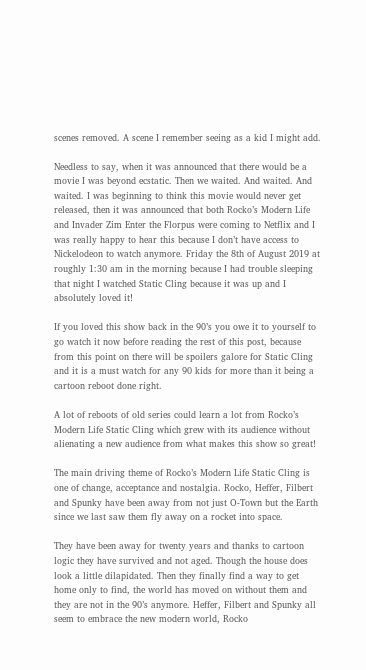scenes removed. A scene I remember seeing as a kid I might add.

Needless to say, when it was announced that there would be a movie I was beyond ecstatic. Then we waited. And waited. And waited. I was beginning to think this movie would never get released, then it was announced that both Rocko’s Modern Life and Invader Zim Enter the Florpus were coming to Netflix and I was really happy to hear this because I don’t have access to Nickelodeon to watch anymore. Friday the 8th of August 2019 at roughly 1:30 am in the morning because I had trouble sleeping that night I watched Static Cling because it was up and I absolutely loved it!

If you loved this show back in the 90’s you owe it to yourself to go watch it now before reading the rest of this post, because from this point on there will be spoilers galore for Static Cling and it is a must watch for any 90 kids for more than it being a cartoon reboot done right.

A lot of reboots of old series could learn a lot from Rocko’s Modern Life Static Cling which grew with its audience without alienating a new audience from what makes this show so great!

The main driving theme of Rocko’s Modern Life Static Cling is one of change, acceptance and nostalgia. Rocko, Heffer, Filbert and Spunky have been away from not just O-Town but the Earth since we last saw them fly away on a rocket into space.

They have been away for twenty years and thanks to cartoon logic they have survived and not aged. Though the house does look a little dilapidated. Then they finally find a way to get home only to find, the world has moved on without them and they are not in the 90’s anymore. Heffer, Filbert and Spunky all seem to embrace the new modern world, Rocko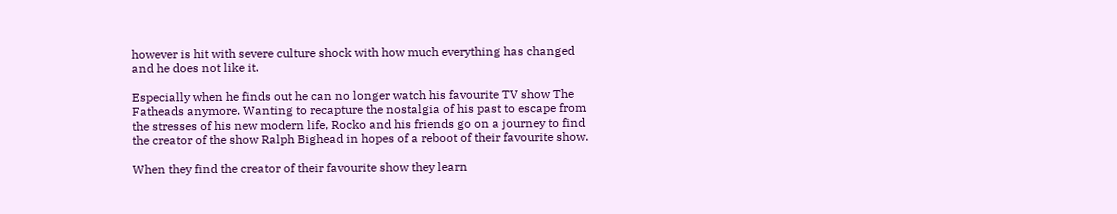however is hit with severe culture shock with how much everything has changed and he does not like it.

Especially when he finds out he can no longer watch his favourite TV show The Fatheads anymore. Wanting to recapture the nostalgia of his past to escape from the stresses of his new modern life, Rocko and his friends go on a journey to find the creator of the show Ralph Bighead in hopes of a reboot of their favourite show.

When they find the creator of their favourite show they learn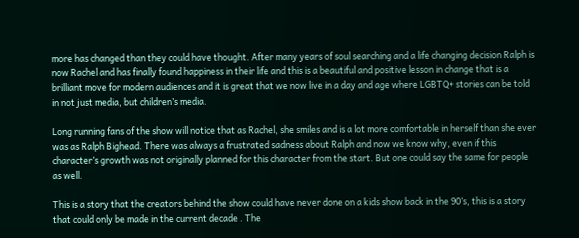more has changed than they could have thought. After many years of soul searching and a life changing decision Ralph is now Rachel and has finally found happiness in their life and this is a beautiful and positive lesson in change that is a brilliant move for modern audiences and it is great that we now live in a day and age where LGBTQ+ stories can be told in not just media, but children’s media.

Long running fans of the show will notice that as Rachel, she smiles and is a lot more comfortable in herself than she ever was as Ralph Bighead. There was always a frustrated sadness about Ralph and now we know why, even if this character’s growth was not originally planned for this character from the start. But one could say the same for people as well.

This is a story that the creators behind the show could have never done on a kids show back in the 90’s, this is a story that could only be made in the current decade . The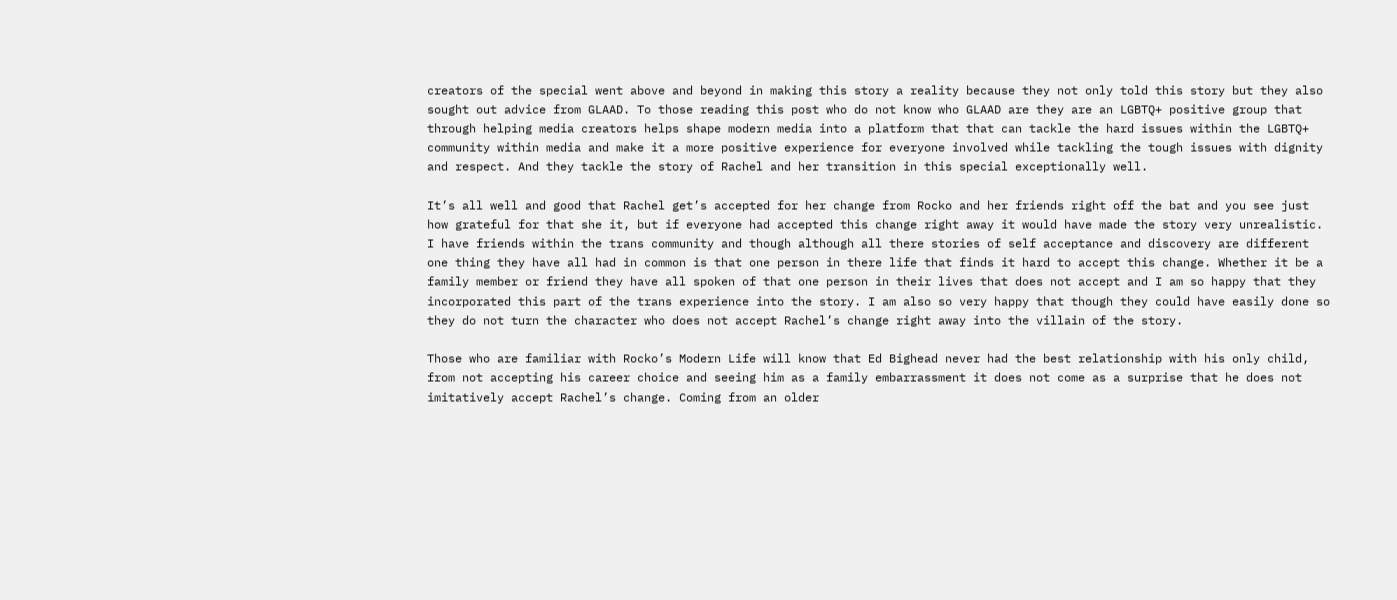creators of the special went above and beyond in making this story a reality because they not only told this story but they also sought out advice from GLAAD. To those reading this post who do not know who GLAAD are they are an LGBTQ+ positive group that through helping media creators helps shape modern media into a platform that that can tackle the hard issues within the LGBTQ+ community within media and make it a more positive experience for everyone involved while tackling the tough issues with dignity and respect. And they tackle the story of Rachel and her transition in this special exceptionally well.

It’s all well and good that Rachel get’s accepted for her change from Rocko and her friends right off the bat and you see just how grateful for that she it, but if everyone had accepted this change right away it would have made the story very unrealistic. I have friends within the trans community and though although all there stories of self acceptance and discovery are different one thing they have all had in common is that one person in there life that finds it hard to accept this change. Whether it be a family member or friend they have all spoken of that one person in their lives that does not accept and I am so happy that they incorporated this part of the trans experience into the story. I am also so very happy that though they could have easily done so they do not turn the character who does not accept Rachel’s change right away into the villain of the story.

Those who are familiar with Rocko’s Modern Life will know that Ed Bighead never had the best relationship with his only child, from not accepting his career choice and seeing him as a family embarrassment it does not come as a surprise that he does not imitatively accept Rachel’s change. Coming from an older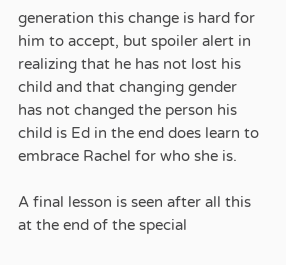generation this change is hard for him to accept, but spoiler alert in realizing that he has not lost his child and that changing gender has not changed the person his child is Ed in the end does learn to embrace Rachel for who she is.

A final lesson is seen after all this at the end of the special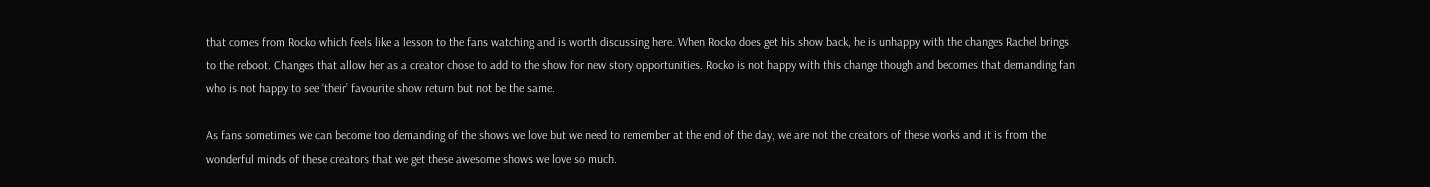that comes from Rocko which feels like a lesson to the fans watching and is worth discussing here. When Rocko does get his show back, he is unhappy with the changes Rachel brings to the reboot. Changes that allow her as a creator chose to add to the show for new story opportunities. Rocko is not happy with this change though and becomes that demanding fan who is not happy to see ‘their’ favourite show return but not be the same.

As fans sometimes we can become too demanding of the shows we love but we need to remember at the end of the day, we are not the creators of these works and it is from the wonderful minds of these creators that we get these awesome shows we love so much.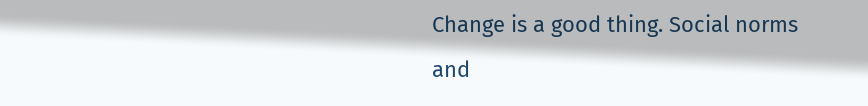Change is a good thing. Social norms and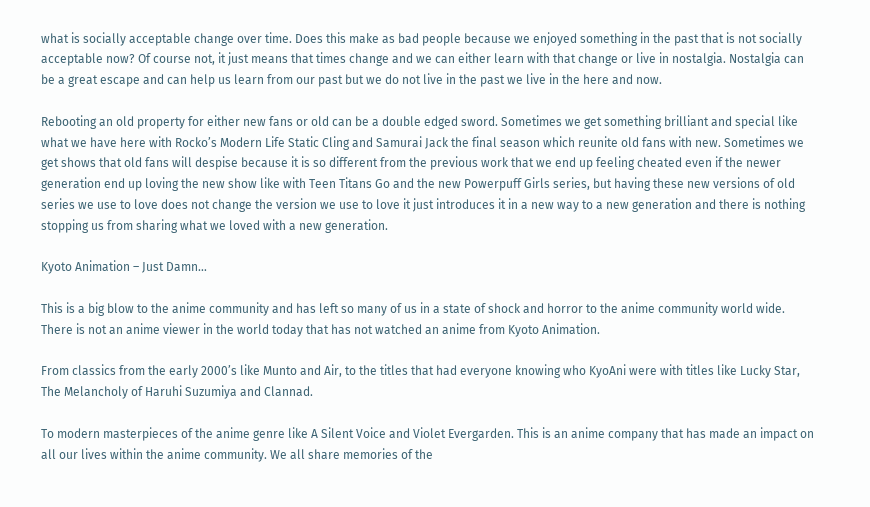what is socially acceptable change over time. Does this make as bad people because we enjoyed something in the past that is not socially acceptable now? Of course not, it just means that times change and we can either learn with that change or live in nostalgia. Nostalgia can be a great escape and can help us learn from our past but we do not live in the past we live in the here and now.

Rebooting an old property for either new fans or old can be a double edged sword. Sometimes we get something brilliant and special like what we have here with Rocko’s Modern Life Static Cling and Samurai Jack the final season which reunite old fans with new. Sometimes we get shows that old fans will despise because it is so different from the previous work that we end up feeling cheated even if the newer generation end up loving the new show like with Teen Titans Go and the new Powerpuff Girls series, but having these new versions of old series we use to love does not change the version we use to love it just introduces it in a new way to a new generation and there is nothing stopping us from sharing what we loved with a new generation.

Kyoto Animation – Just Damn…

This is a big blow to the anime community and has left so many of us in a state of shock and horror to the anime community world wide. There is not an anime viewer in the world today that has not watched an anime from Kyoto Animation.

From classics from the early 2000’s like Munto and Air, to the titles that had everyone knowing who KyoAni were with titles like Lucky Star, The Melancholy of Haruhi Suzumiya and Clannad.

To modern masterpieces of the anime genre like A Silent Voice and Violet Evergarden. This is an anime company that has made an impact on all our lives within the anime community. We all share memories of the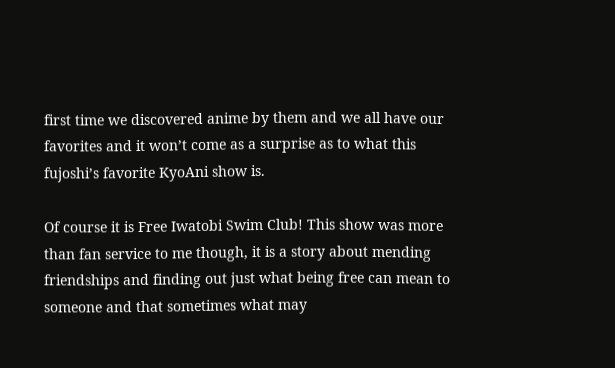first time we discovered anime by them and we all have our favorites and it won’t come as a surprise as to what this fujoshi’s favorite KyoAni show is.

Of course it is Free Iwatobi Swim Club! This show was more than fan service to me though, it is a story about mending friendships and finding out just what being free can mean to someone and that sometimes what may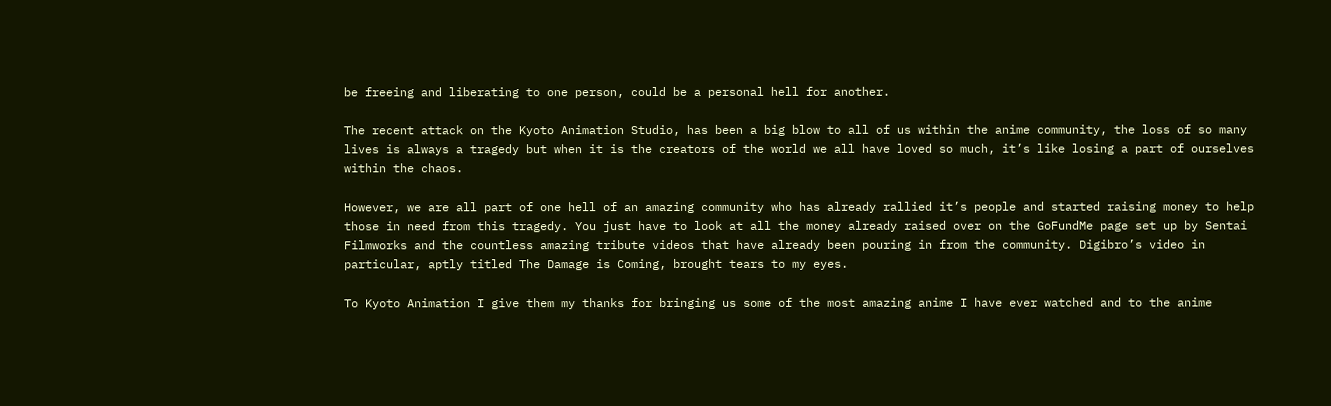be freeing and liberating to one person, could be a personal hell for another.

The recent attack on the Kyoto Animation Studio, has been a big blow to all of us within the anime community, the loss of so many lives is always a tragedy but when it is the creators of the world we all have loved so much, it’s like losing a part of ourselves within the chaos.

However, we are all part of one hell of an amazing community who has already rallied it’s people and started raising money to help those in need from this tragedy. You just have to look at all the money already raised over on the GoFundMe page set up by Sentai Filmworks and the countless amazing tribute videos that have already been pouring in from the community. Digibro’s video in particular, aptly titled The Damage is Coming, brought tears to my eyes.

To Kyoto Animation I give them my thanks for bringing us some of the most amazing anime I have ever watched and to the anime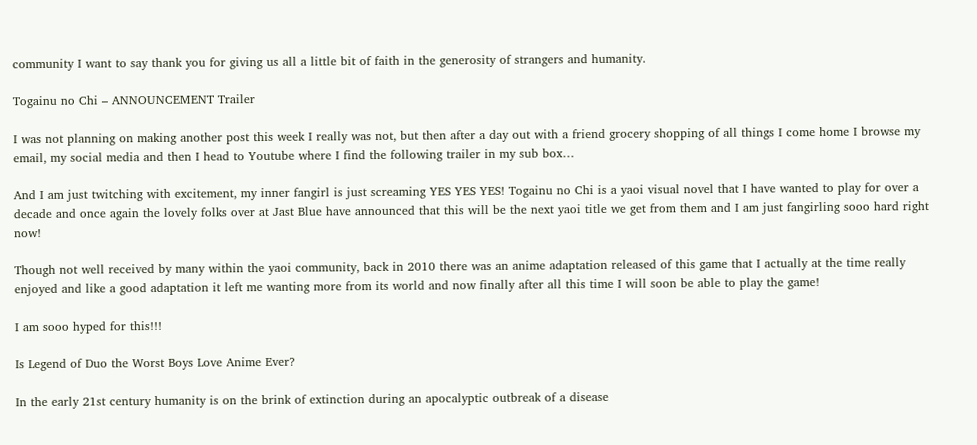community I want to say thank you for giving us all a little bit of faith in the generosity of strangers and humanity.

Togainu no Chi – ANNOUNCEMENT Trailer

I was not planning on making another post this week I really was not, but then after a day out with a friend grocery shopping of all things I come home I browse my email, my social media and then I head to Youtube where I find the following trailer in my sub box…

And I am just twitching with excitement, my inner fangirl is just screaming YES YES YES! Togainu no Chi is a yaoi visual novel that I have wanted to play for over a decade and once again the lovely folks over at Jast Blue have announced that this will be the next yaoi title we get from them and I am just fangirling sooo hard right now!

Though not well received by many within the yaoi community, back in 2010 there was an anime adaptation released of this game that I actually at the time really enjoyed and like a good adaptation it left me wanting more from its world and now finally after all this time I will soon be able to play the game!

I am sooo hyped for this!!!

Is Legend of Duo the Worst Boys Love Anime Ever?

In the early 21st century humanity is on the brink of extinction during an apocalyptic outbreak of a disease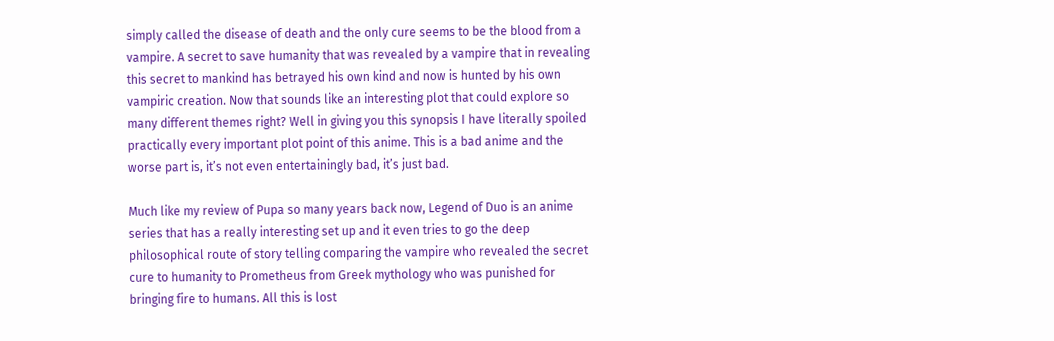simply called the disease of death and the only cure seems to be the blood from a vampire. A secret to save humanity that was revealed by a vampire that in revealing this secret to mankind has betrayed his own kind and now is hunted by his own vampiric creation. Now that sounds like an interesting plot that could explore so many different themes right? Well in giving you this synopsis I have literally spoiled practically every important plot point of this anime. This is a bad anime and the worse part is, it’s not even entertainingly bad, it’s just bad.

Much like my review of Pupa so many years back now, Legend of Duo is an anime series that has a really interesting set up and it even tries to go the deep philosophical route of story telling comparing the vampire who revealed the secret cure to humanity to Prometheus from Greek mythology who was punished for bringing fire to humans. All this is lost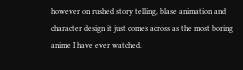however on rushed story telling, blase animation and character design it just comes across as the most boring anime I have ever watched.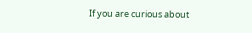If you are curious about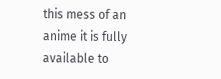this mess of an anime it is fully available to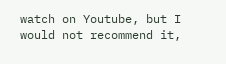watch on Youtube, but I would not recommend it,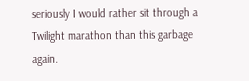seriously I would rather sit through a Twilight marathon than this garbage again.